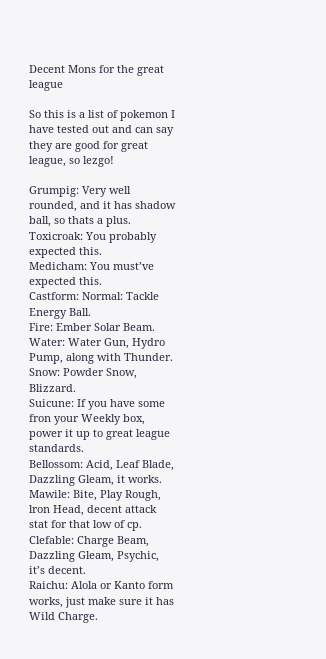Decent Mons for the great league

So this is a list of pokemon I have tested out and can say they are good for great league, so lezgo!

Grumpig: Very well rounded, and it has shadow ball, so thats a plus.
Toxicroak: You probably expected this.
Medicham: You must’ve expected this.
Castform: Normal: Tackle Energy Ball.
Fire: Ember Solar Beam.
Water: Water Gun, Hydro Pump, along with Thunder.
Snow: Powder Snow, Blizzard.
Suicune: If you have some fron your Weekly box, power it up to great league standards.
Bellossom: Acid, Leaf Blade, Dazzling Gleam, it works.
Mawile: Bite, Play Rough, lron Head, decent attack stat for that low of cp.
Clefable: Charge Beam, Dazzling Gleam, Psychic, it’s decent.
Raichu: Alola or Kanto form works, just make sure it has Wild Charge.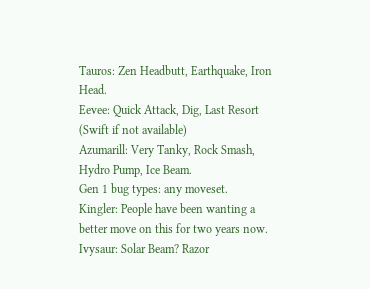Tauros: Zen Headbutt, Earthquake, Iron Head.
Eevee: Quick Attack, Dig, Last Resort (Swift if not available)
Azumarill: Very Tanky, Rock Smash, Hydro Pump, Ice Beam.
Gen 1 bug types: any moveset.
Kingler: People have been wanting a better move on this for two years now.
Ivysaur: Solar Beam? Razor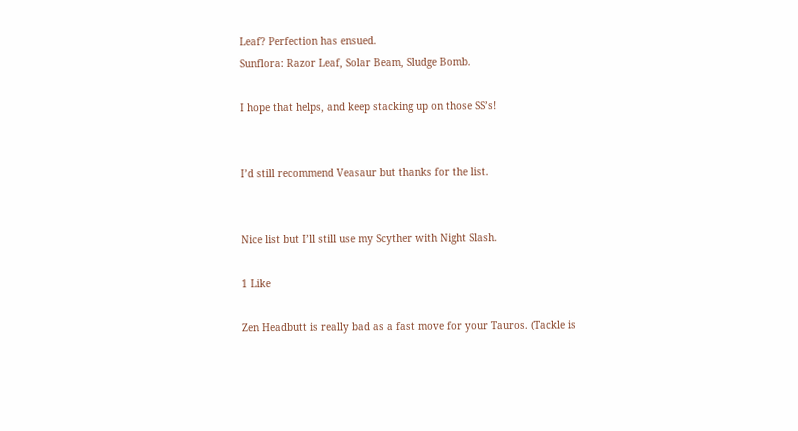Leaf? Perfection has ensued.
Sunflora: Razor Leaf, Solar Beam, Sludge Bomb.

I hope that helps, and keep stacking up on those SS’s!


I’d still recommend Veasaur but thanks for the list.


Nice list but I’ll still use my Scyther with Night Slash.

1 Like

Zen Headbutt is really bad as a fast move for your Tauros. (Tackle is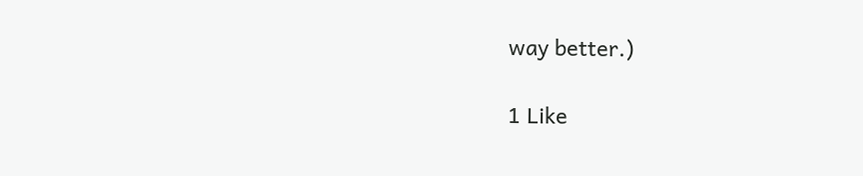way better.)

1 Like